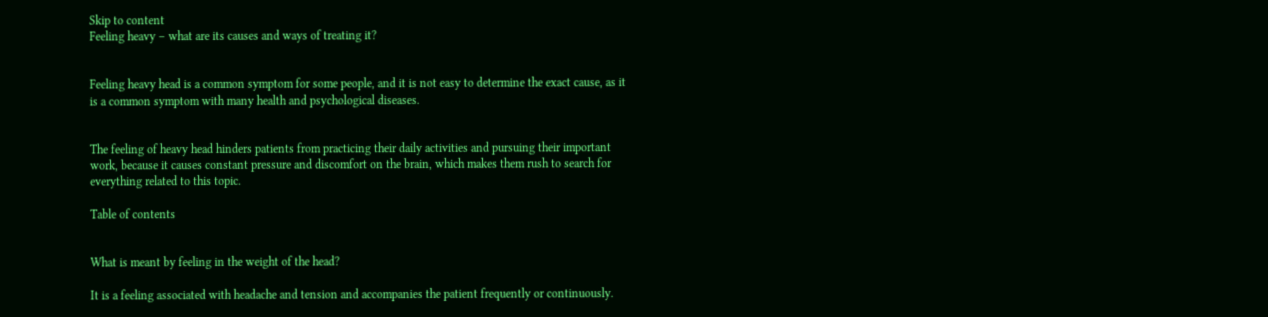Skip to content
Feeling heavy – what are its causes and ways of treating it?


Feeling heavy head is a common symptom for some people, and it is not easy to determine the exact cause, as it is a common symptom with many health and psychological diseases.


The feeling of heavy head hinders patients from practicing their daily activities and pursuing their important work, because it causes constant pressure and discomfort on the brain, which makes them rush to search for everything related to this topic.

Table of contents


What is meant by feeling in the weight of the head?

It is a feeling associated with headache and tension and accompanies the patient frequently or continuously.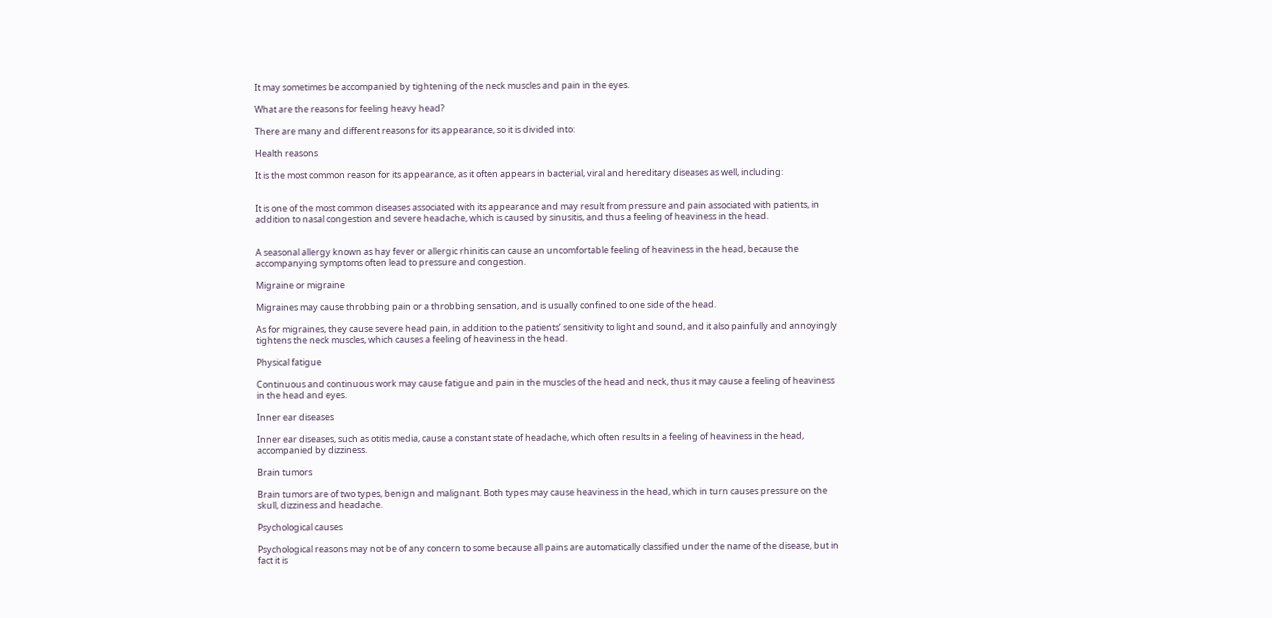It may sometimes be accompanied by tightening of the neck muscles and pain in the eyes.

What are the reasons for feeling heavy head?

There are many and different reasons for its appearance, so it is divided into:

Health reasons

It is the most common reason for its appearance, as it often appears in bacterial, viral and hereditary diseases as well, including:


It is one of the most common diseases associated with its appearance and may result from pressure and pain associated with patients, in addition to nasal congestion and severe headache, which is caused by sinusitis, and thus a feeling of heaviness in the head.


A seasonal allergy known as hay fever or allergic rhinitis can cause an uncomfortable feeling of heaviness in the head, because the accompanying symptoms often lead to pressure and congestion.

Migraine or migraine

Migraines may cause throbbing pain or a throbbing sensation, and is usually confined to one side of the head.

As for migraines, they cause severe head pain, in addition to the patients’ sensitivity to light and sound, and it also painfully and annoyingly tightens the neck muscles, which causes a feeling of heaviness in the head.

Physical fatigue

Continuous and continuous work may cause fatigue and pain in the muscles of the head and neck, thus it may cause a feeling of heaviness in the head and eyes.

Inner ear diseases

Inner ear diseases, such as otitis media, cause a constant state of headache, which often results in a feeling of heaviness in the head, accompanied by dizziness.

Brain tumors

Brain tumors are of two types, benign and malignant. Both types may cause heaviness in the head, which in turn causes pressure on the skull, dizziness and headache.

Psychological causes

Psychological reasons may not be of any concern to some because all pains are automatically classified under the name of the disease, but in fact it is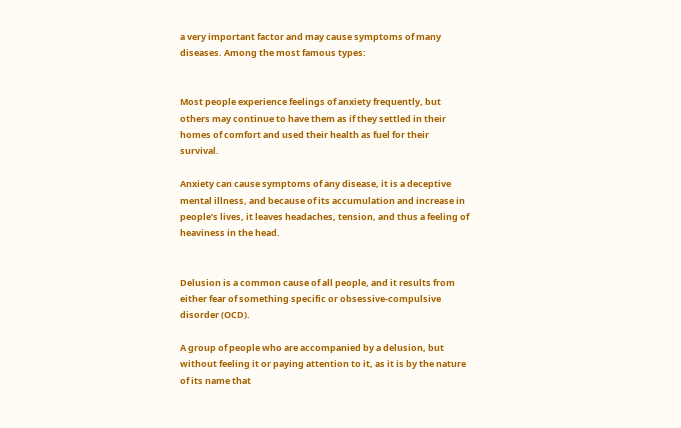a very important factor and may cause symptoms of many diseases. Among the most famous types:


Most people experience feelings of anxiety frequently, but others may continue to have them as if they settled in their homes of comfort and used their health as fuel for their survival.

Anxiety can cause symptoms of any disease, it is a deceptive mental illness, and because of its accumulation and increase in people’s lives, it leaves headaches, tension, and thus a feeling of heaviness in the head.


Delusion is a common cause of all people, and it results from either fear of something specific or obsessive-compulsive disorder (OCD).

A group of people who are accompanied by a delusion, but without feeling it or paying attention to it, as it is by the nature of its name that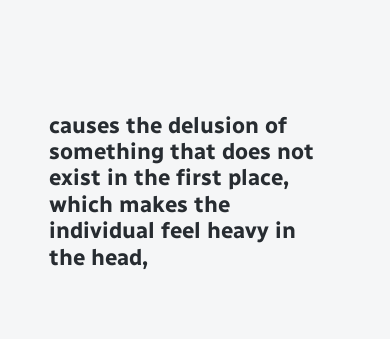causes the delusion of something that does not exist in the first place, which makes the individual feel heavy in the head,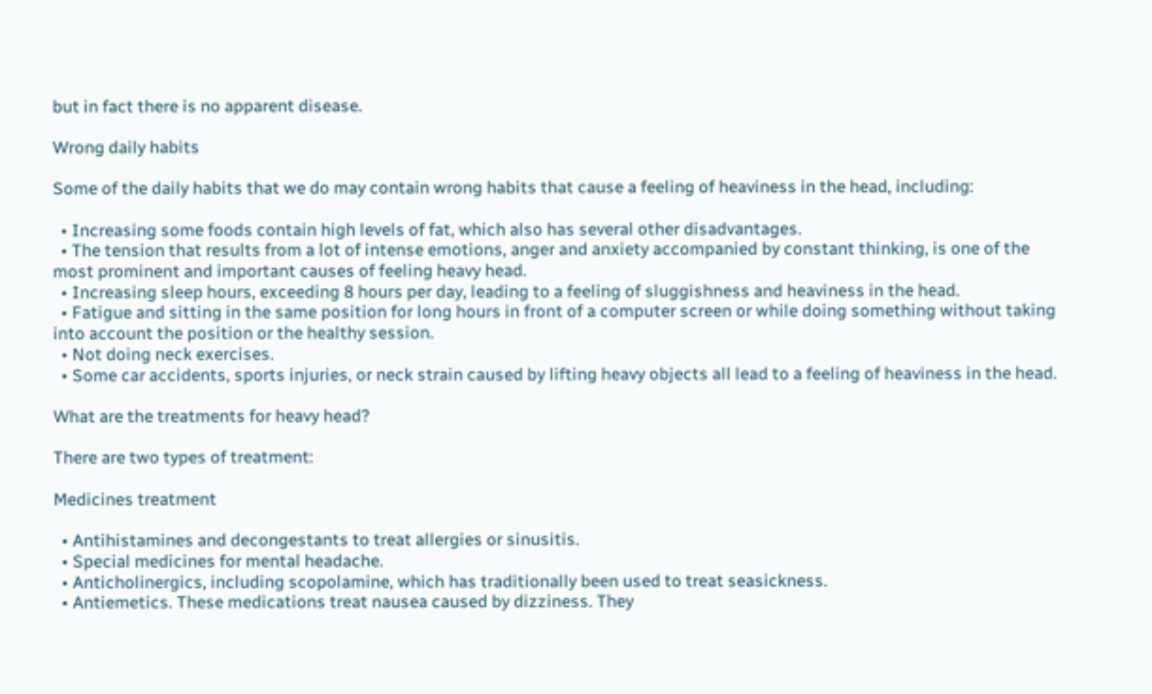but in fact there is no apparent disease.

Wrong daily habits

Some of the daily habits that we do may contain wrong habits that cause a feeling of heaviness in the head, including:

  • Increasing some foods contain high levels of fat, which also has several other disadvantages.
  • The tension that results from a lot of intense emotions, anger and anxiety accompanied by constant thinking, is one of the most prominent and important causes of feeling heavy head.
  • Increasing sleep hours, exceeding 8 hours per day, leading to a feeling of sluggishness and heaviness in the head.
  • Fatigue and sitting in the same position for long hours in front of a computer screen or while doing something without taking into account the position or the healthy session.
  • Not doing neck exercises.
  • Some car accidents, sports injuries, or neck strain caused by lifting heavy objects all lead to a feeling of heaviness in the head.

What are the treatments for heavy head?

There are two types of treatment:

Medicines treatment

  • Antihistamines and decongestants to treat allergies or sinusitis.
  • Special medicines for mental headache.
  • Anticholinergics, including scopolamine, which has traditionally been used to treat seasickness.
  • Antiemetics. These medications treat nausea caused by dizziness. They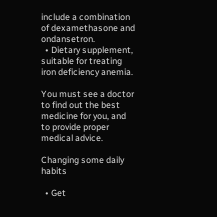include a combination of dexamethasone and ondansetron.
  • Dietary supplement, suitable for treating iron deficiency anemia.

You must see a doctor to find out the best medicine for you, and to provide proper medical advice.

Changing some daily habits

  • Get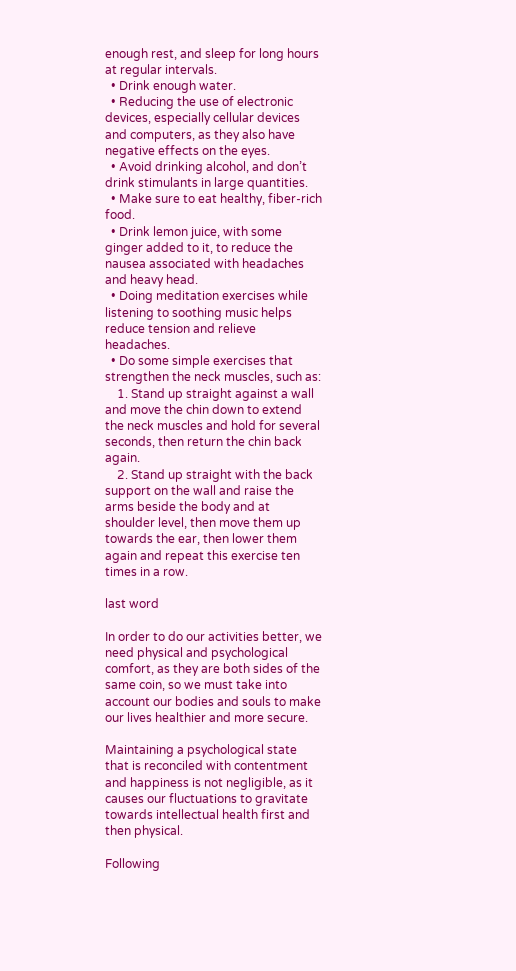enough rest, and sleep for long hours at regular intervals.
  • Drink enough water.
  • Reducing the use of electronic devices, especially cellular devices and computers, as they also have negative effects on the eyes.
  • Avoid drinking alcohol, and don’t drink stimulants in large quantities.
  • Make sure to eat healthy, fiber-rich food.
  • Drink lemon juice, with some ginger added to it, to reduce the nausea associated with headaches and heavy head.
  • Doing meditation exercises while listening to soothing music helps reduce tension and relieve headaches.
  • Do some simple exercises that strengthen the neck muscles, such as:
    1. Stand up straight against a wall and move the chin down to extend the neck muscles and hold for several seconds, then return the chin back again.
    2. Stand up straight with the back support on the wall and raise the arms beside the body and at shoulder level, then move them up towards the ear, then lower them again and repeat this exercise ten times in a row.

last word

In order to do our activities better, we need physical and psychological comfort, as they are both sides of the same coin, so we must take into account our bodies and souls to make our lives healthier and more secure.

Maintaining a psychological state that is reconciled with contentment and happiness is not negligible, as it causes our fluctuations to gravitate towards intellectual health first and then physical.

Following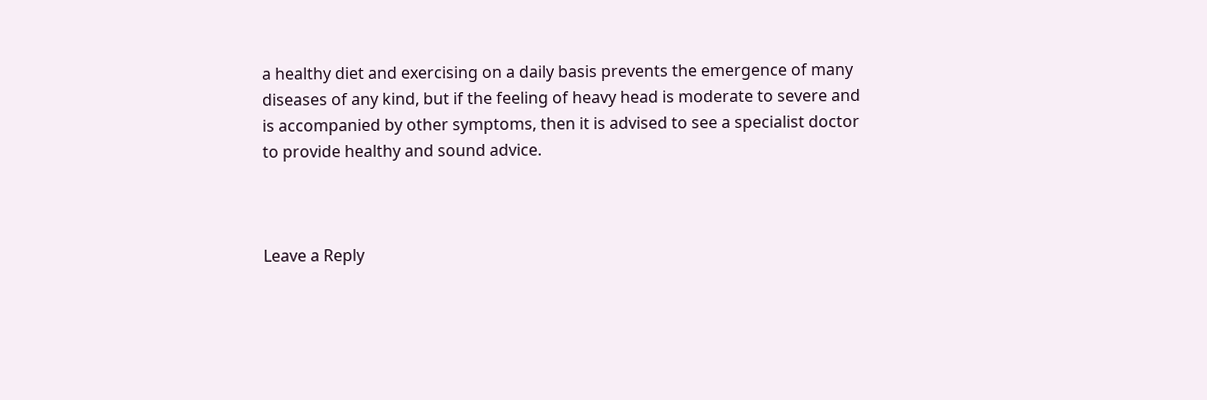a healthy diet and exercising on a daily basis prevents the emergence of many diseases of any kind, but if the feeling of heavy head is moderate to severe and is accompanied by other symptoms, then it is advised to see a specialist doctor to provide healthy and sound advice.



Leave a Reply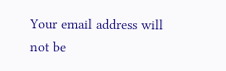Your email address will not be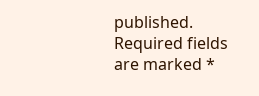published. Required fields are marked *